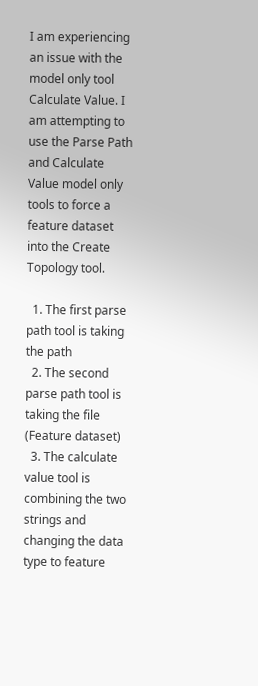I am experiencing an issue with the model only tool Calculate Value. I am attempting to use the Parse Path and Calculate Value model only tools to force a feature dataset into the Create Topology tool.

  1. The first parse path tool is taking the path
  2. The second parse path tool is taking the file (Feature dataset)
  3. The calculate value tool is combining the two strings and changing the data type to feature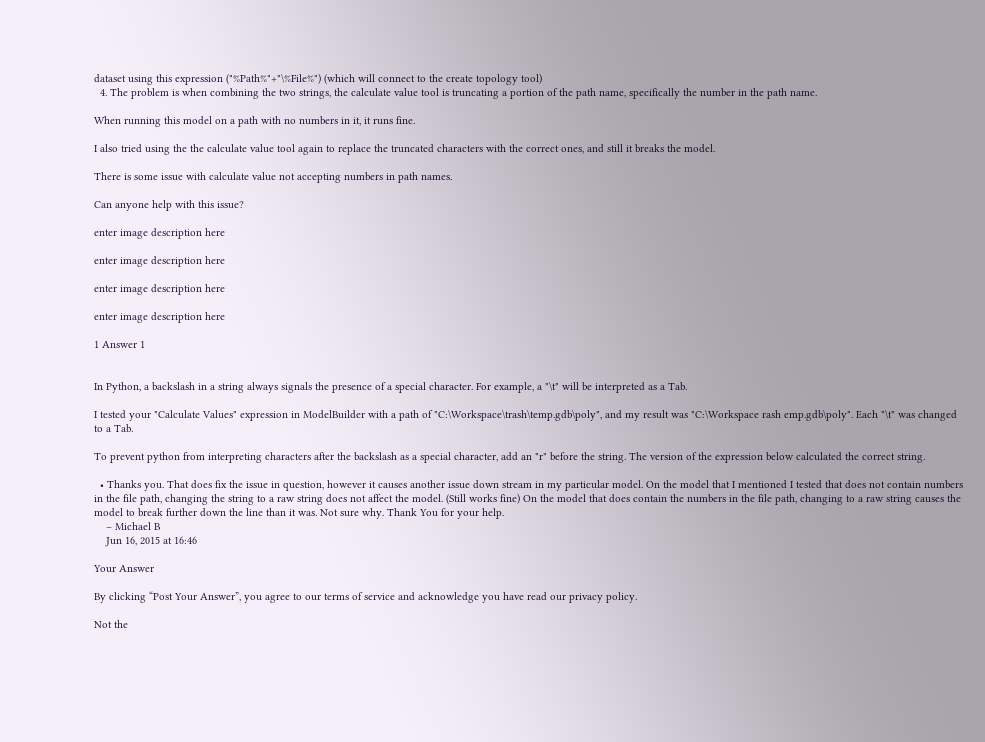dataset using this expression ("%Path%"+"\%File%") (which will connect to the create topology tool)
  4. The problem is when combining the two strings, the calculate value tool is truncating a portion of the path name, specifically the number in the path name.

When running this model on a path with no numbers in it, it runs fine.

I also tried using the the calculate value tool again to replace the truncated characters with the correct ones, and still it breaks the model.

There is some issue with calculate value not accepting numbers in path names.

Can anyone help with this issue?

enter image description here

enter image description here

enter image description here

enter image description here

1 Answer 1


In Python, a backslash in a string always signals the presence of a special character. For example, a "\t" will be interpreted as a Tab.

I tested your "Calculate Values" expression in ModelBuilder with a path of "C:\Workspace\trash\temp.gdb\poly", and my result was "C:\Workspace rash emp.gdb\poly". Each "\t" was changed to a Tab.

To prevent python from interpreting characters after the backslash as a special character, add an "r" before the string. The version of the expression below calculated the correct string.

  • Thanks you. That does fix the issue in question, however it causes another issue down stream in my particular model. On the model that I mentioned I tested that does not contain numbers in the file path, changing the string to a raw string does not affect the model. (Still works fine) On the model that does contain the numbers in the file path, changing to a raw string causes the model to break further down the line than it was. Not sure why. Thank You for your help.
    – Michael B
    Jun 16, 2015 at 16:46

Your Answer

By clicking “Post Your Answer”, you agree to our terms of service and acknowledge you have read our privacy policy.

Not the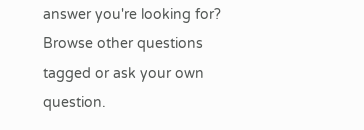answer you're looking for? Browse other questions tagged or ask your own question.